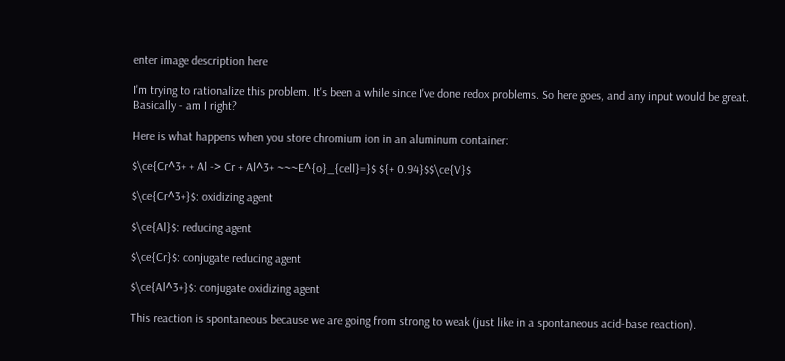enter image description here

I'm trying to rationalize this problem. It's been a while since I've done redox problems. So here goes, and any input would be great. Basically - am I right?

Here is what happens when you store chromium ion in an aluminum container:

$\ce{Cr^3+ + Al -> Cr + Al^3+ ~~~E^{o}_{cell}=}$ ${+ 0.94}$$\ce{V}$

$\ce{Cr^3+}$: oxidizing agent

$\ce{Al}$: reducing agent

$\ce{Cr}$: conjugate reducing agent

$\ce{Al^3+}$: conjugate oxidizing agent

This reaction is spontaneous because we are going from strong to weak (just like in a spontaneous acid-base reaction).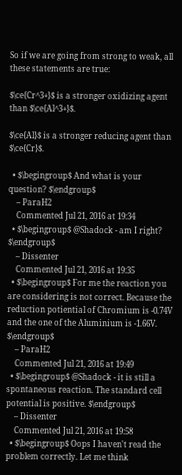So if we are going from strong to weak, all these statements are true:

$\ce{Cr^3+}$ is a stronger oxidizing agent than $\ce{Al^3+}$.

$\ce{Al}$ is a stronger reducing agent than $\ce{Cr}$.

  • $\begingroup$ And what is your question? $\endgroup$
    – ParaH2
    Commented Jul 21, 2016 at 19:34
  • $\begingroup$ @Shadock - am I right? $\endgroup$
    – Dissenter
    Commented Jul 21, 2016 at 19:35
  • $\begingroup$ For me the reaction you are considering is not correct. Because the reduction potiential of Chromium is -0.74V and the one of the Aluminium is -1.66V. $\endgroup$
    – ParaH2
    Commented Jul 21, 2016 at 19:49
  • $\begingroup$ @Shadock - it is still a spontaneous reaction. The standard cell potential is positive. $\endgroup$
    – Dissenter
    Commented Jul 21, 2016 at 19:58
  • $\begingroup$ Oops I haven't read the problem correctly. Let me think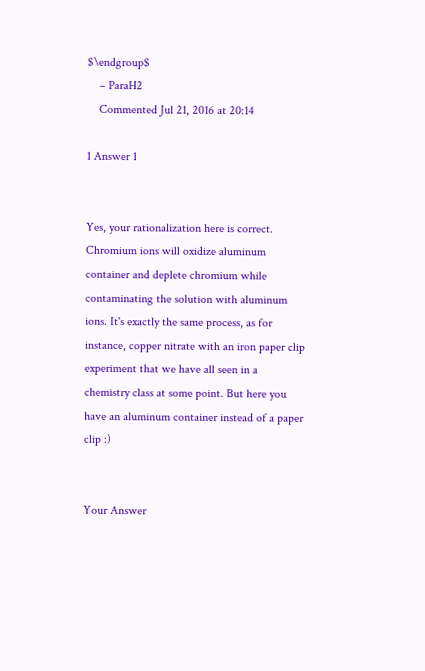$\endgroup$
    – ParaH2
    Commented Jul 21, 2016 at 20:14

1 Answer 1


Yes, your rationalization here is correct. Chromium ions will oxidize aluminum container and deplete chromium while contaminating the solution with aluminum ions. It's exactly the same process, as for instance, copper nitrate with an iron paper clip experiment that we have all seen in a chemistry class at some point. But here you have an aluminum container instead of a paper clip :)


Your Answer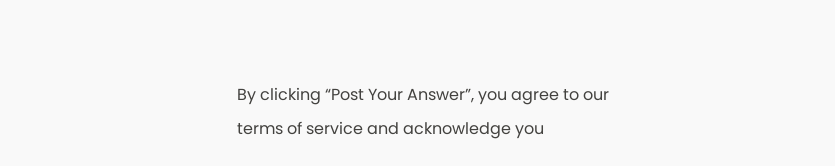By clicking “Post Your Answer”, you agree to our terms of service and acknowledge you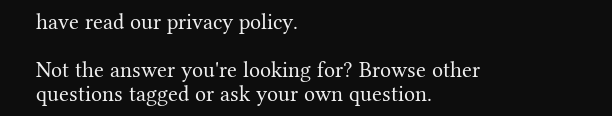have read our privacy policy.

Not the answer you're looking for? Browse other questions tagged or ask your own question.